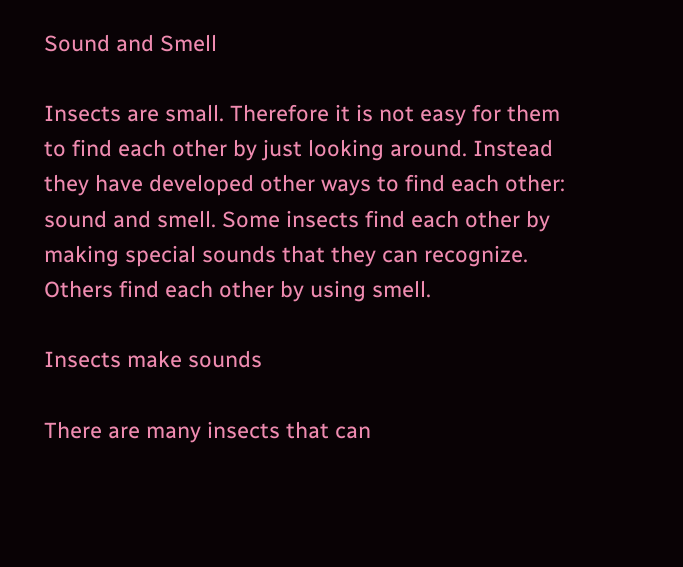Sound and Smell

Insects are small. Therefore it is not easy for them to find each other by just looking around. Instead they have developed other ways to find each other: sound and smell. Some insects find each other by making special sounds that they can recognize. Others find each other by using smell.

Insects make sounds

There are many insects that can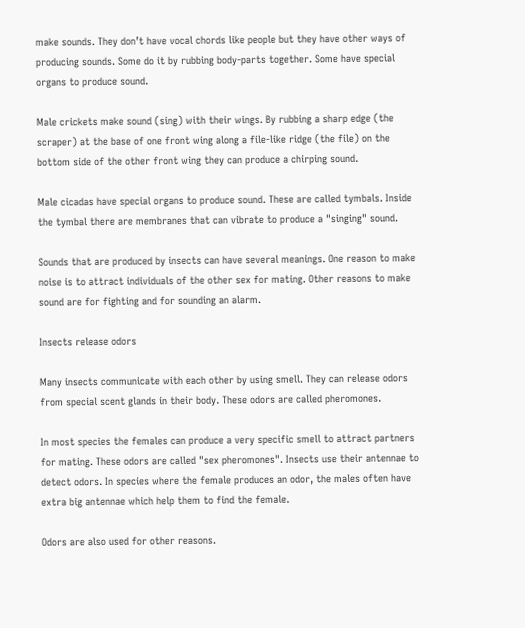make sounds. They don’t have vocal chords like people but they have other ways of producing sounds. Some do it by rubbing body-parts together. Some have special organs to produce sound.

Male crickets make sound (sing) with their wings. By rubbing a sharp edge (the scraper) at the base of one front wing along a file-like ridge (the file) on the bottom side of the other front wing they can produce a chirping sound.

Male cicadas have special organs to produce sound. These are called tymbals. Inside the tymbal there are membranes that can vibrate to produce a "singing" sound.

Sounds that are produced by insects can have several meanings. One reason to make noise is to attract individuals of the other sex for mating. Other reasons to make sound are for fighting and for sounding an alarm.

Insects release odors

Many insects communicate with each other by using smell. They can release odors from special scent glands in their body. These odors are called pheromones.

In most species the females can produce a very specific smell to attract partners for mating. These odors are called "sex pheromones". Insects use their antennae to detect odors. In species where the female produces an odor, the males often have extra big antennae which help them to find the female.

Odors are also used for other reasons.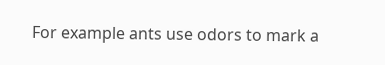For example ants use odors to mark a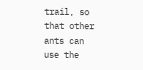trail, so that other ants can use the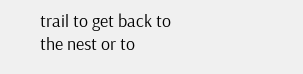trail to get back to the nest or to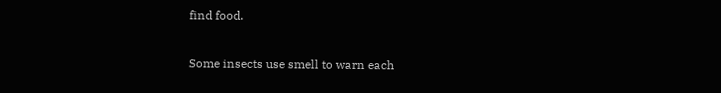find food.

Some insects use smell to warn each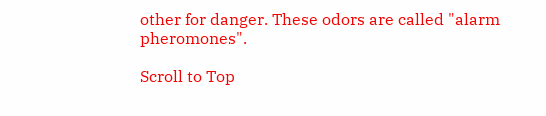other for danger. These odors are called "alarm pheromones".

Scroll to Top